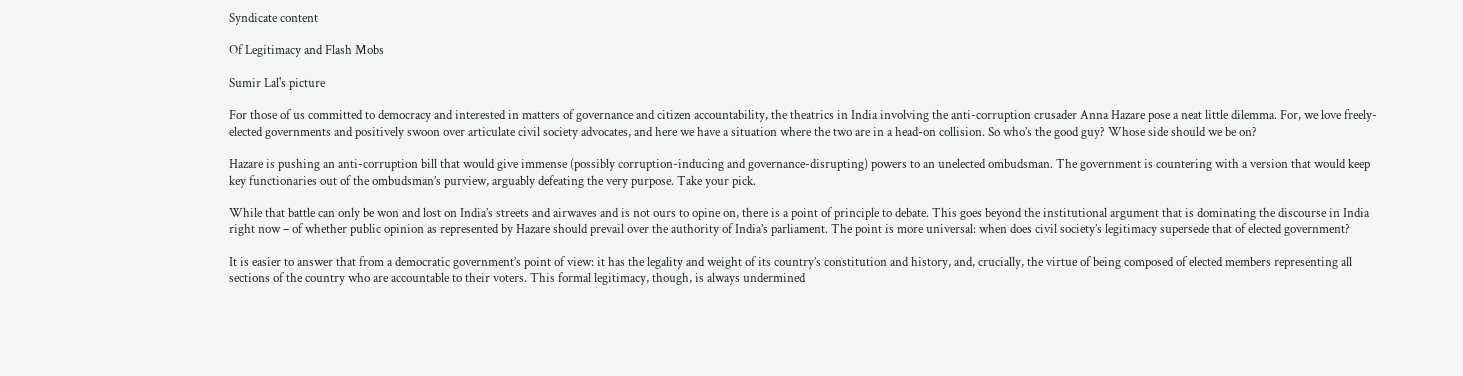Syndicate content

Of Legitimacy and Flash Mobs

Sumir Lal's picture

For those of us committed to democracy and interested in matters of governance and citizen accountability, the theatrics in India involving the anti-corruption crusader Anna Hazare pose a neat little dilemma. For, we love freely-elected governments and positively swoon over articulate civil society advocates, and here we have a situation where the two are in a head-on collision. So who’s the good guy? Whose side should we be on?

Hazare is pushing an anti-corruption bill that would give immense (possibly corruption-inducing and governance-disrupting) powers to an unelected ombudsman. The government is countering with a version that would keep key functionaries out of the ombudsman’s purview, arguably defeating the very purpose. Take your pick.

While that battle can only be won and lost on India’s streets and airwaves and is not ours to opine on, there is a point of principle to debate. This goes beyond the institutional argument that is dominating the discourse in India right now – of whether public opinion as represented by Hazare should prevail over the authority of India’s parliament. The point is more universal: when does civil society’s legitimacy supersede that of elected government?

It is easier to answer that from a democratic government’s point of view: it has the legality and weight of its country’s constitution and history, and, crucially, the virtue of being composed of elected members representing all sections of the country who are accountable to their voters. This formal legitimacy, though, is always undermined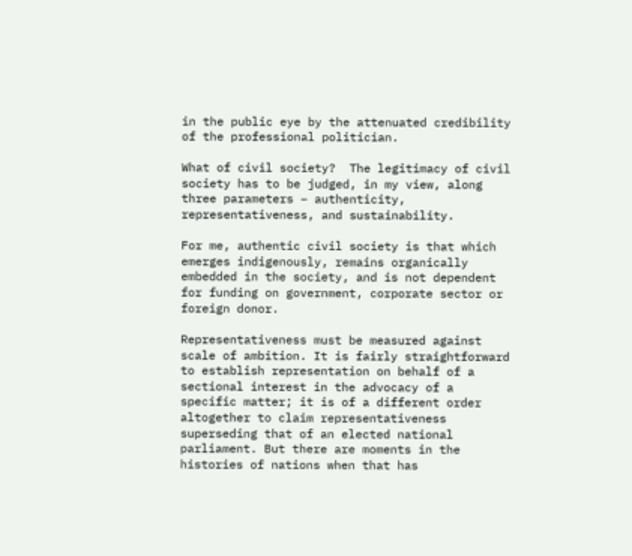in the public eye by the attenuated credibility of the professional politician.

What of civil society?  The legitimacy of civil society has to be judged, in my view, along three parameters – authenticity, representativeness, and sustainability.

For me, authentic civil society is that which emerges indigenously, remains organically embedded in the society, and is not dependent for funding on government, corporate sector or foreign donor.

Representativeness must be measured against scale of ambition. It is fairly straightforward to establish representation on behalf of a sectional interest in the advocacy of a specific matter; it is of a different order altogether to claim representativeness superseding that of an elected national parliament. But there are moments in the histories of nations when that has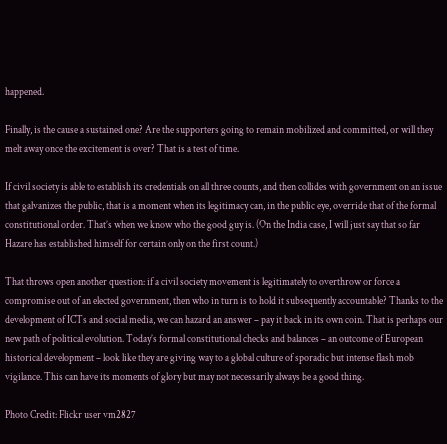happened.

Finally, is the cause a sustained one? Are the supporters going to remain mobilized and committed, or will they melt away once the excitement is over? That is a test of time.

If civil society is able to establish its credentials on all three counts, and then collides with government on an issue that galvanizes the public, that is a moment when its legitimacy can, in the public eye, override that of the formal constitutional order. That’s when we know who the good guy is. (On the India case, I will just say that so far Hazare has established himself for certain only on the first count.)

That throws open another question: if a civil society movement is legitimately to overthrow or force a compromise out of an elected government, then who in turn is to hold it subsequently accountable? Thanks to the development of ICTs and social media, we can hazard an answer – pay it back in its own coin. That is perhaps our new path of political evolution. Today’s formal constitutional checks and balances – an outcome of European historical development – look like they are giving way to a global culture of sporadic but intense flash mob vigilance. This can have its moments of glory but may not necessarily always be a good thing.

Photo Credit: Flickr user vm2827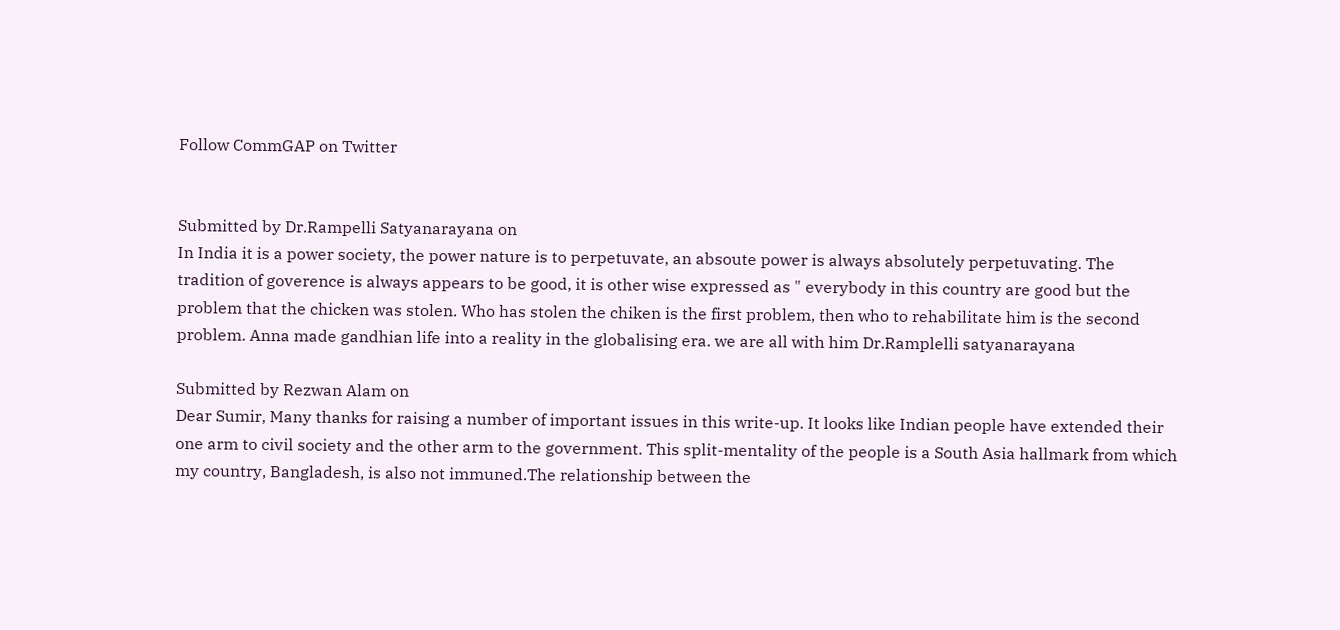Follow CommGAP on Twitter


Submitted by Dr.Rampelli Satyanarayana on
In India it is a power society, the power nature is to perpetuvate, an absoute power is always absolutely perpetuvating. The tradition of goverence is always appears to be good, it is other wise expressed as " everybody in this country are good but the problem that the chicken was stolen. Who has stolen the chiken is the first problem, then who to rehabilitate him is the second problem. Anna made gandhian life into a reality in the globalising era. we are all with him Dr.Ramplelli satyanarayana

Submitted by Rezwan Alam on
Dear Sumir, Many thanks for raising a number of important issues in this write-up. It looks like Indian people have extended their one arm to civil society and the other arm to the government. This split-mentality of the people is a South Asia hallmark from which my country, Bangladesh, is also not immuned.The relationship between the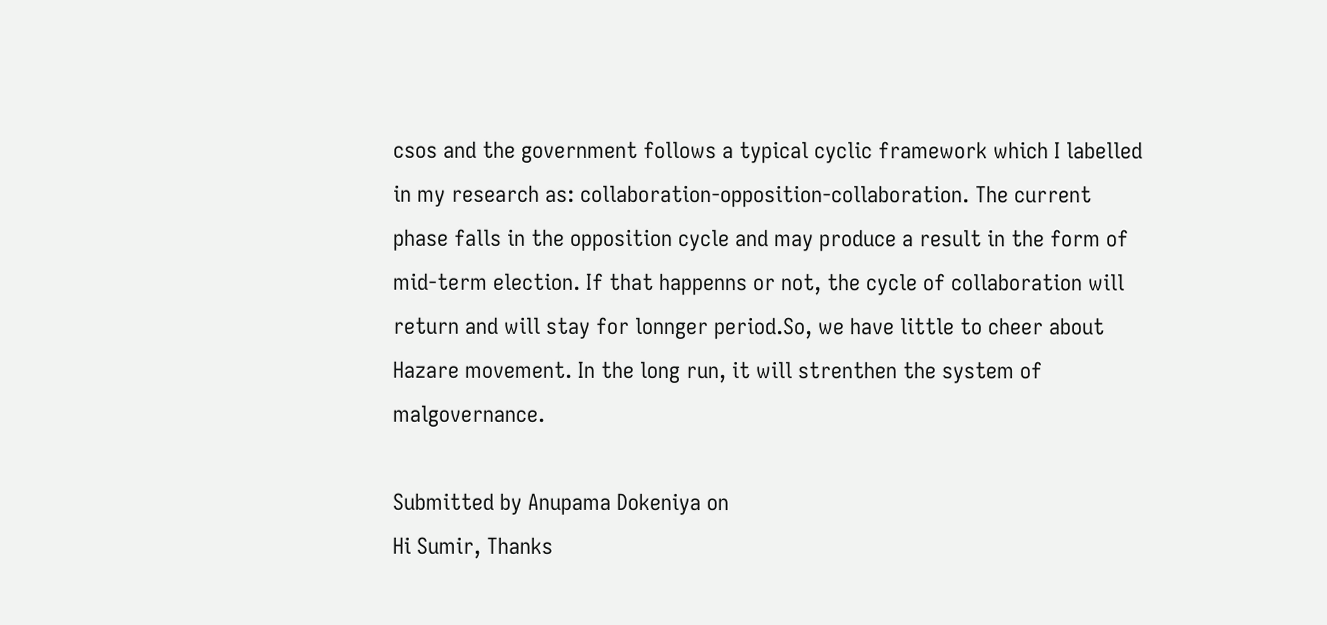csos and the government follows a typical cyclic framework which I labelled in my research as: collaboration-opposition-collaboration. The current phase falls in the opposition cycle and may produce a result in the form of mid-term election. If that happenns or not, the cycle of collaboration will return and will stay for lonnger period.So, we have little to cheer about Hazare movement. In the long run, it will strenthen the system of malgovernance.

Submitted by Anupama Dokeniya on
Hi Sumir, Thanks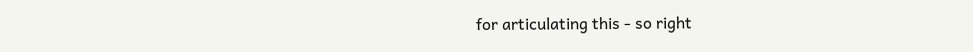for articulating this - so right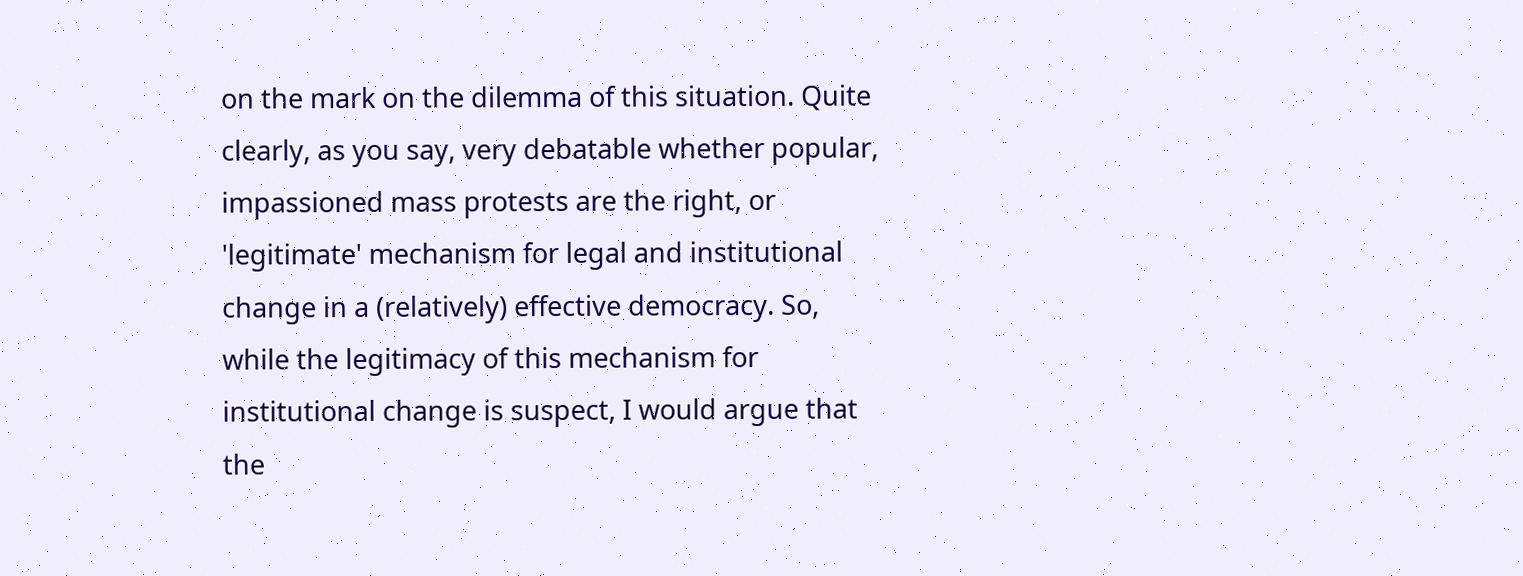on the mark on the dilemma of this situation. Quite clearly, as you say, very debatable whether popular, impassioned mass protests are the right, or 'legitimate' mechanism for legal and institutional change in a (relatively) effective democracy. So, while the legitimacy of this mechanism for institutional change is suspect, I would argue that the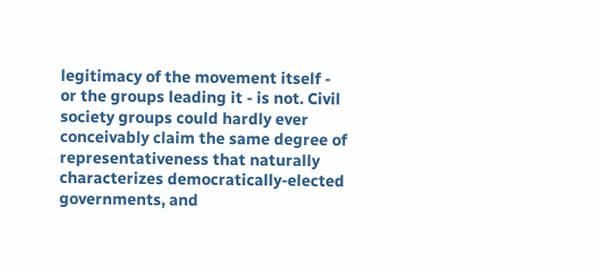legitimacy of the movement itself - or the groups leading it - is not. Civil society groups could hardly ever conceivably claim the same degree of representativeness that naturally characterizes democratically-elected governments, and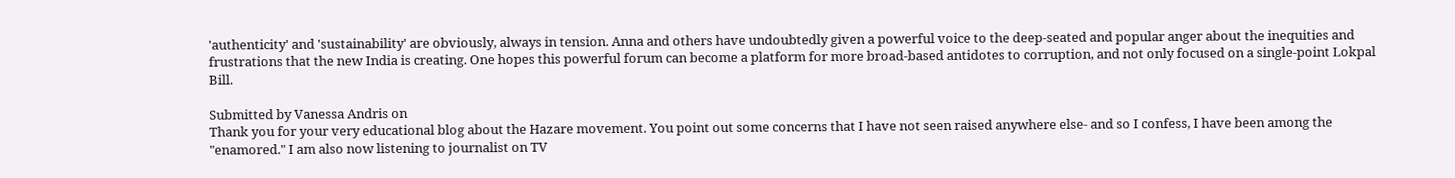'authenticity' and 'sustainability' are obviously, always in tension. Anna and others have undoubtedly given a powerful voice to the deep-seated and popular anger about the inequities and frustrations that the new India is creating. One hopes this powerful forum can become a platform for more broad-based antidotes to corruption, and not only focused on a single-point Lokpal Bill.

Submitted by Vanessa Andris on
Thank you for your very educational blog about the Hazare movement. You point out some concerns that I have not seen raised anywhere else- and so I confess, I have been among the "enamored." I am also now listening to journalist on TV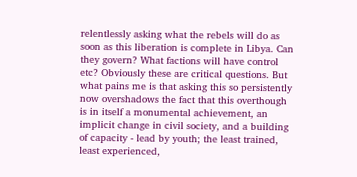relentlessly asking what the rebels will do as soon as this liberation is complete in Libya. Can they govern? What factions will have control etc? Obviously these are critical questions. But what pains me is that asking this so persistently now overshadows the fact that this overthough is in itself a monumental achievement, an implicit change in civil society, and a building of capacity - lead by youth; the least trained, least experienced,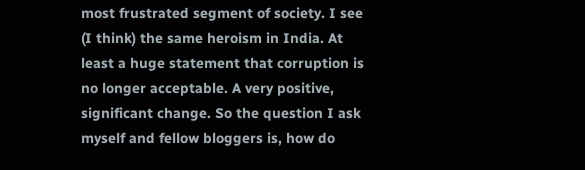most frustrated segment of society. I see (I think) the same heroism in India. At least a huge statement that corruption is no longer acceptable. A very positive, significant change. So the question I ask myself and fellow bloggers is, how do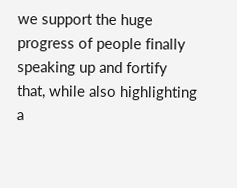we support the huge progress of people finally speaking up and fortify that, while also highlighting a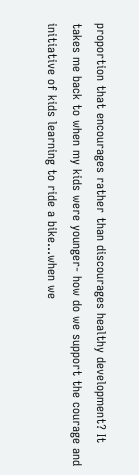proportion that encourages rather than discourages healthy development? It takes me back to when my kids were younger- how do we support the courage and initiative of kids learning to ride a bike...when we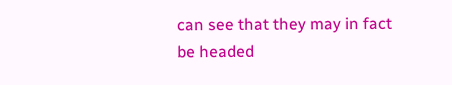can see that they may in fact be headed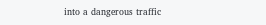into a dangerous traffic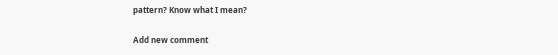pattern? Know what I mean?

Add new comment